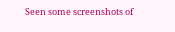Seen some screenshots of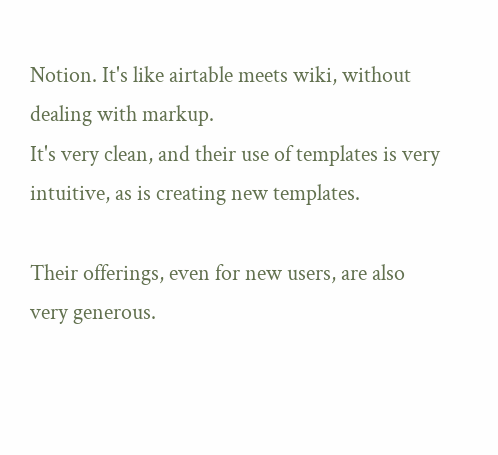Notion. It's like airtable meets wiki, without dealing with markup.
It's very clean, and their use of templates is very intuitive, as is creating new templates.

Their offerings, even for new users, are also very generous.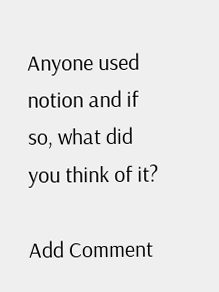Anyone used notion and if so, what did you think of it?

Add Comment